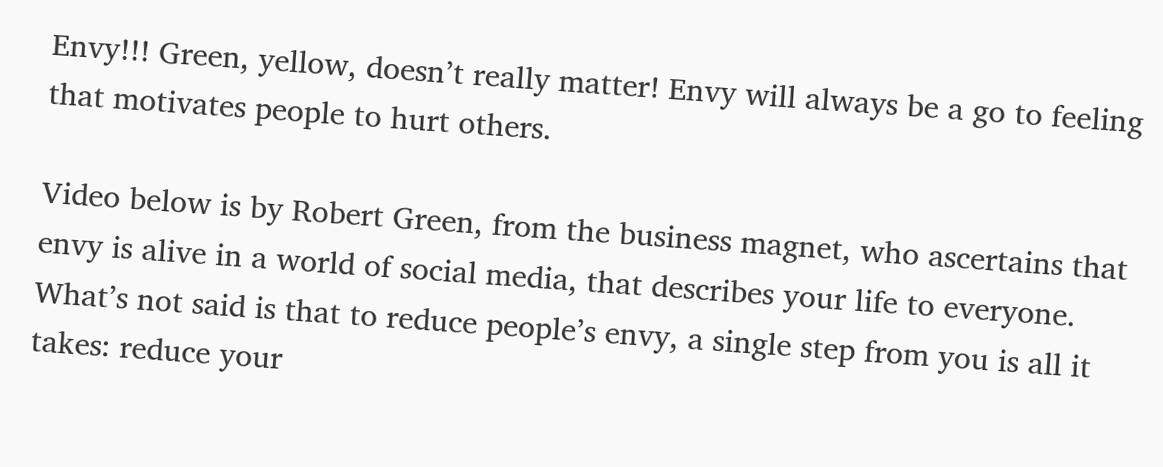Envy!!! Green, yellow, doesn’t really matter! Envy will always be a go to feeling that motivates people to hurt others.

Video below is by Robert Green, from the business magnet, who ascertains that envy is alive in a world of social media, that describes your life to everyone. What’s not said is that to reduce people’s envy, a single step from you is all it takes: reduce your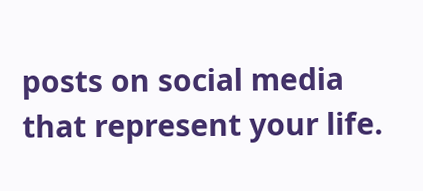posts on social media that represent your life.